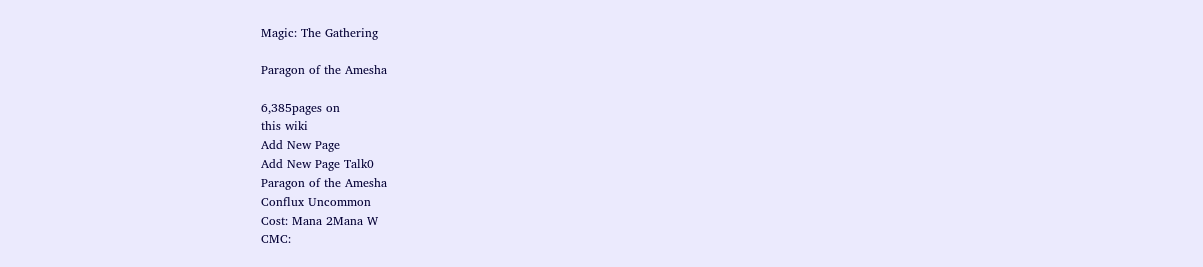Magic: The Gathering

Paragon of the Amesha

6,385pages on
this wiki
Add New Page
Add New Page Talk0
Paragon of the Amesha
Conflux Uncommon
Cost: Mana 2Mana W
CMC: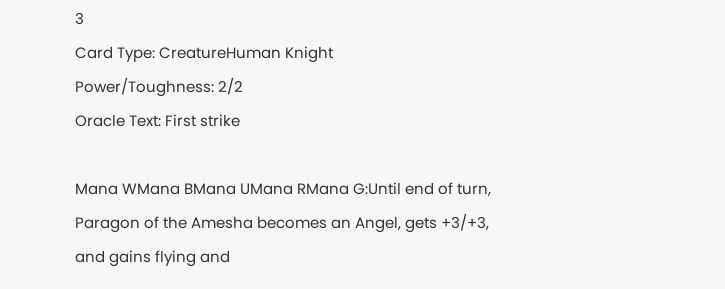3
Card Type: CreatureHuman Knight
Power/Toughness: 2/2
Oracle Text: First strike

Mana WMana BMana UMana RMana G:Until end of turn, Paragon of the Amesha becomes an Angel, gets +3/+3, and gains flying and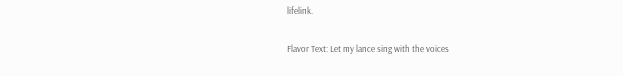lifelink.

Flavor Text: Let my lance sing with the voices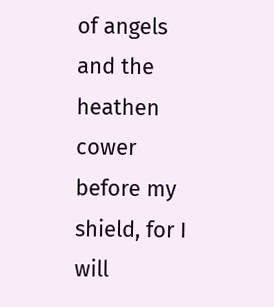of angels and the heathen cower before my shield, for I will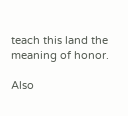teach this land the meaning of honor.

Also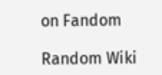on Fandom

Random Wiki